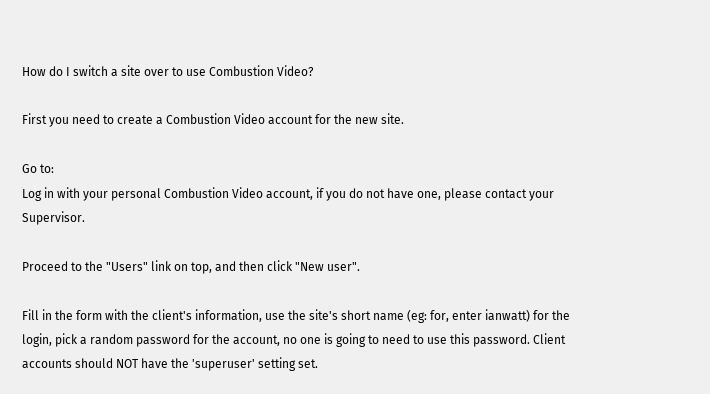How do I switch a site over to use Combustion Video?

First you need to create a Combustion Video account for the new site.

Go to:
Log in with your personal Combustion Video account, if you do not have one, please contact your Supervisor.

Proceed to the "Users" link on top, and then click "New user".

Fill in the form with the client's information, use the site's short name (eg: for, enter ianwatt) for the login, pick a random password for the account, no one is going to need to use this password. Client accounts should NOT have the 'superuser' setting set.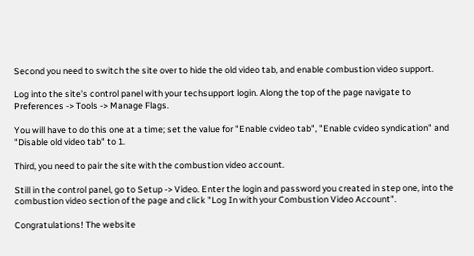Second you need to switch the site over to hide the old video tab, and enable combustion video support.

Log into the site's control panel with your techsupport login. Along the top of the page navigate to Preferences -> Tools -> Manage Flags.

You will have to do this one at a time; set the value for "Enable cvideo tab", "Enable cvideo syndication" and "Disable old video tab" to 1.

Third, you need to pair the site with the combustion video account.

Still in the control panel, go to Setup -> Video. Enter the login and password you created in step one, into the combustion video section of the page and click "Log In with your Combustion Video Account".

Congratulations! The website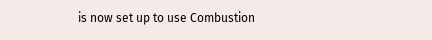is now set up to use Combustion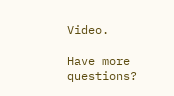Video.

Have more questions?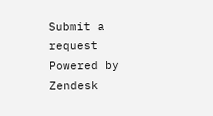Submit a request
Powered by Zendesk